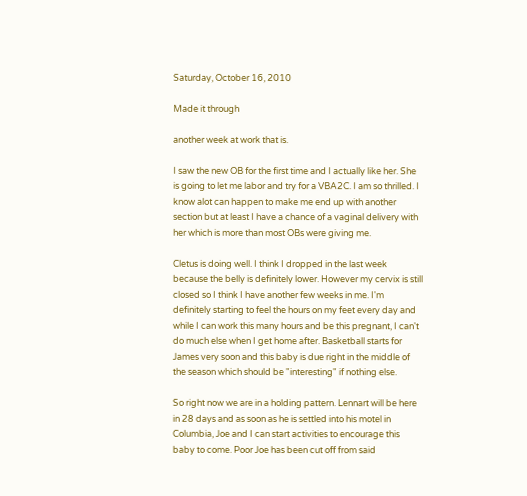Saturday, October 16, 2010

Made it through

another week at work that is.

I saw the new OB for the first time and I actually like her. She is going to let me labor and try for a VBA2C. I am so thrilled. I know alot can happen to make me end up with another section but at least I have a chance of a vaginal delivery with her which is more than most OBs were giving me.

Cletus is doing well. I think I dropped in the last week because the belly is definitely lower. However my cervix is still closed so I think I have another few weeks in me. I'm definitely starting to feel the hours on my feet every day and while I can work this many hours and be this pregnant, I can't do much else when I get home after. Basketball starts for James very soon and this baby is due right in the middle of the season which should be "interesting" if nothing else.

So right now we are in a holding pattern. Lennart will be here in 28 days and as soon as he is settled into his motel in Columbia, Joe and I can start activities to encourage this baby to come. Poor Joe has been cut off from said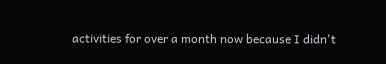activities for over a month now because I didn't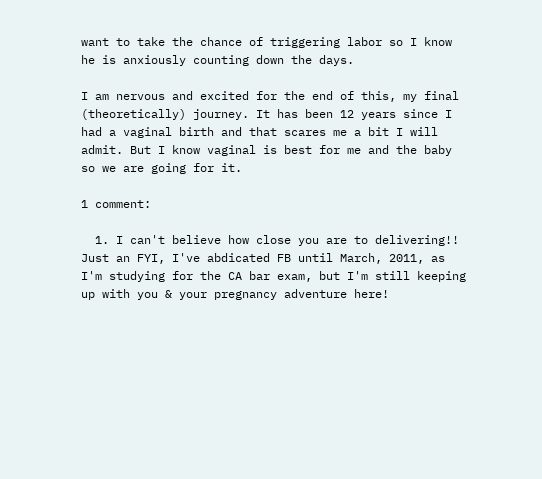want to take the chance of triggering labor so I know he is anxiously counting down the days.

I am nervous and excited for the end of this, my final (theoretically) journey. It has been 12 years since I had a vaginal birth and that scares me a bit I will admit. But I know vaginal is best for me and the baby so we are going for it.

1 comment:

  1. I can't believe how close you are to delivering!! Just an FYI, I've abdicated FB until March, 2011, as I'm studying for the CA bar exam, but I'm still keeping up with you & your pregnancy adventure here!